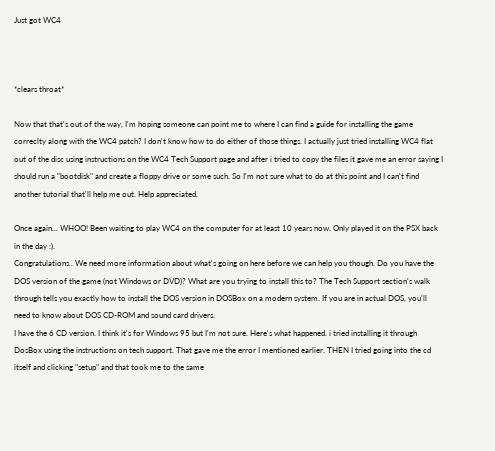Just got WC4



*clears throat*

Now that that's out of the way, I'm hoping someone can point me to where I can find a guide for installing the game correclty along with the WC4 patch? I don't know how to do either of those things. I actually just tried installing WC4 flat out of the disc using instructions on the WC4 Tech Support page and after i tried to copy the files it gave me an error saying I should run a "bootdisk" and create a floppy drive or some such. So I'm not sure what to do at this point and I can't find another tutorial that'll help me out. Help appreciated.

Once again... WHOO! Been waiting to play WC4 on the computer for at least 10 years now. Only played it on the PSX back in the day :).
Congratulations.. We need more information about what's going on here before we can help you though. Do you have the DOS version of the game (not Windows or DVD)? What are you trying to install this to? The Tech Support section's walk through tells you exactly how to install the DOS version in DOSBox on a modern system. If you are in actual DOS, you'll need to know about DOS CD-ROM and sound card drivers.
I have the 6 CD version. I think it's for Windows 95 but I'm not sure. Here's what happened. i tried installing it through DosBox using the instructions on tech support. That gave me the error I mentioned earlier. THEN I tried going into the cd itself and clicking "setup" and that took me to the same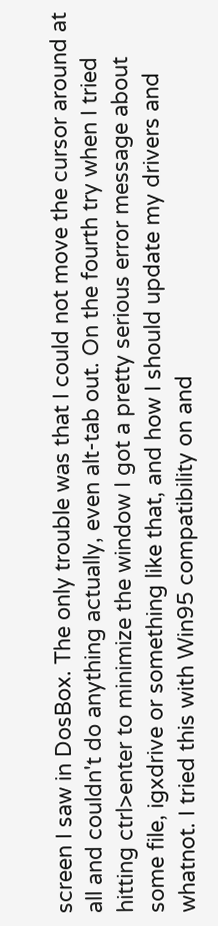screen I saw in DosBox. The only trouble was that I could not move the cursor around at all and couldn't do anything actually, even alt-tab out. On the fourth try when I tried hitting ctrl>enter to minimize the window I got a pretty serious error message about some file, igxdrive or something like that, and how I should update my drivers and whatnot. I tried this with Win95 compatibility on and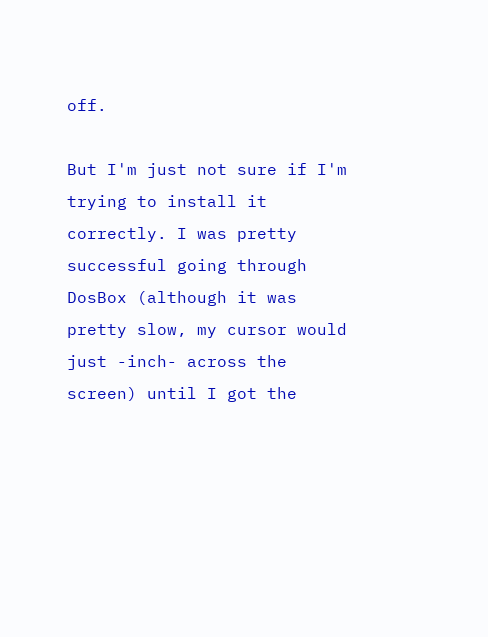off.

But I'm just not sure if I'm trying to install it correctly. I was pretty successful going through DosBox (although it was pretty slow, my cursor would just -inch- across the screen) until I got the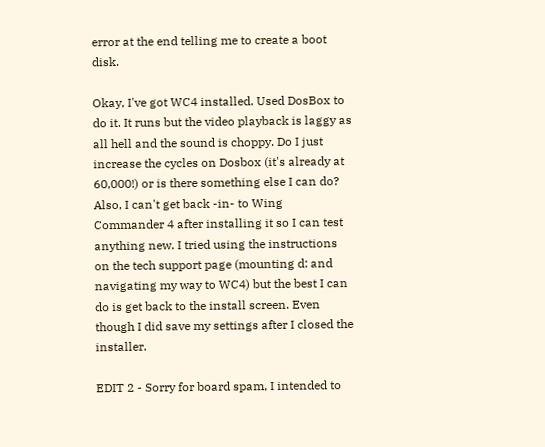error at the end telling me to create a boot disk.

Okay, I've got WC4 installed. Used DosBox to do it. It runs but the video playback is laggy as all hell and the sound is choppy. Do I just increase the cycles on Dosbox (it's already at 60,000!) or is there something else I can do? Also, I can't get back -in- to Wing Commander 4 after installing it so I can test anything new. I tried using the instructions on the tech support page (mounting d: and navigating my way to WC4) but the best I can do is get back to the install screen. Even though I did save my settings after I closed the installer.

EDIT 2 - Sorry for board spam, I intended to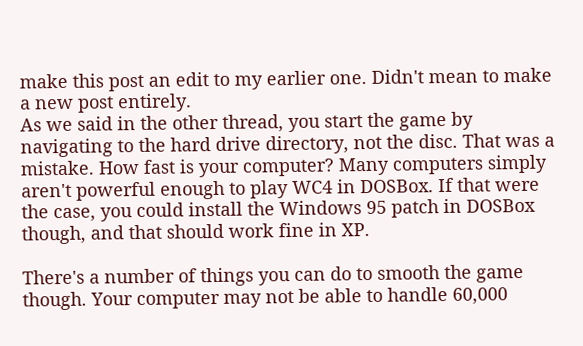make this post an edit to my earlier one. Didn't mean to make a new post entirely.
As we said in the other thread, you start the game by navigating to the hard drive directory, not the disc. That was a mistake. How fast is your computer? Many computers simply aren't powerful enough to play WC4 in DOSBox. If that were the case, you could install the Windows 95 patch in DOSBox though, and that should work fine in XP.

There's a number of things you can do to smooth the game though. Your computer may not be able to handle 60,000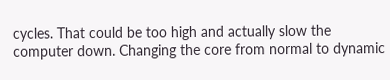cycles. That could be too high and actually slow the computer down. Changing the core from normal to dynamic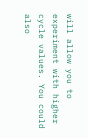will allow you to experiment with higher cycle values. You could also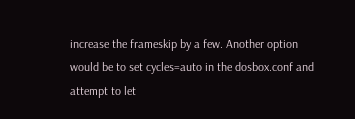increase the frameskip by a few. Another option would be to set cycles=auto in the dosbox.conf and attempt to let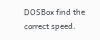DOSBox find the correct speed.